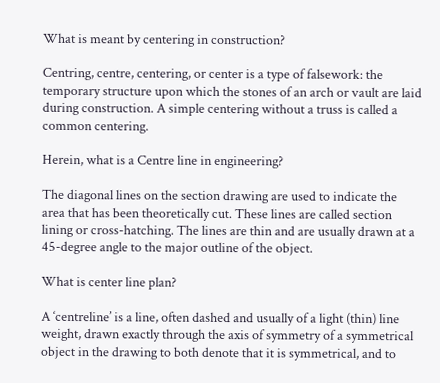What is meant by centering in construction?

Centring, centre, centering, or center is a type of falsework: the temporary structure upon which the stones of an arch or vault are laid during construction. A simple centering without a truss is called a common centering.

Herein, what is a Centre line in engineering?

The diagonal lines on the section drawing are used to indicate the area that has been theoretically cut. These lines are called section lining or cross-hatching. The lines are thin and are usually drawn at a 45-degree angle to the major outline of the object.

What is center line plan?

A ‘centreline’ is a line, often dashed and usually of a light (thin) line weight, drawn exactly through the axis of symmetry of a symmetrical object in the drawing to both denote that it is symmetrical, and to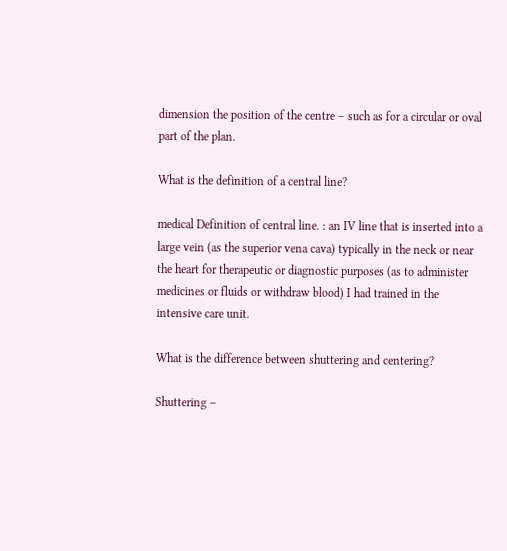dimension the position of the centre – such as for a circular or oval part of the plan.

What is the definition of a central line?

medical Definition of central line. : an IV line that is inserted into a large vein (as the superior vena cava) typically in the neck or near the heart for therapeutic or diagnostic purposes (as to administer medicines or fluids or withdraw blood) I had trained in the intensive care unit.

What is the difference between shuttering and centering?

Shuttering –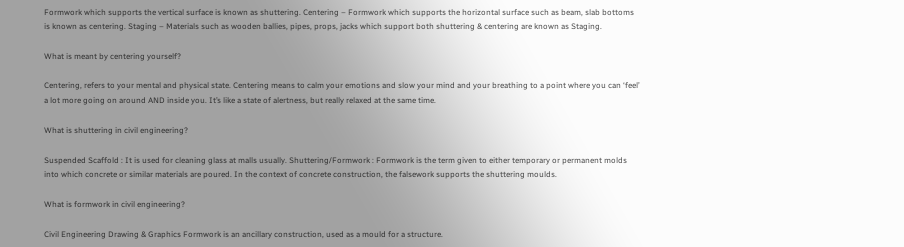Formwork which supports the vertical surface is known as shuttering. Centering – Formwork which supports the horizontal surface such as beam, slab bottoms is known as centering. Staging – Materials such as wooden ballies, pipes, props, jacks which support both shuttering & centering are known as Staging.

What is meant by centering yourself?

Centering, refers to your mental and physical state. Centering means to calm your emotions and slow your mind and your breathing to a point where you can ‘feel’ a lot more going on around AND inside you. It’s like a state of alertness, but really relaxed at the same time.

What is shuttering in civil engineering?

Suspended Scaffold : It is used for cleaning glass at malls usually. Shuttering/Formwork : Formwork is the term given to either temporary or permanent molds into which concrete or similar materials are poured. In the context of concrete construction, the falsework supports the shuttering moulds.

What is formwork in civil engineering?

Civil Engineering Drawing & Graphics Formwork is an ancillary construction, used as a mould for a structure.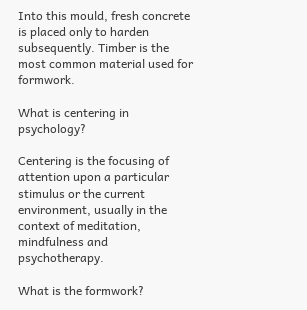Into this mould, fresh concrete is placed only to harden subsequently. Timber is the most common material used for formwork.

What is centering in psychology?

Centering is the focusing of attention upon a particular stimulus or the current environment, usually in the context of meditation, mindfulness and psychotherapy.

What is the formwork?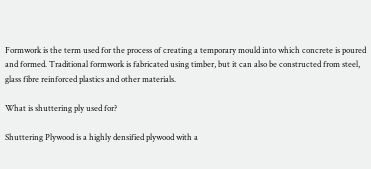Formwork is the term used for the process of creating a temporary mould into which concrete is poured and formed. Traditional formwork is fabricated using timber, but it can also be constructed from steel, glass fibre reinforced plastics and other materials.

What is shuttering ply used for?

Shuttering Plywood is a highly densified plywood with a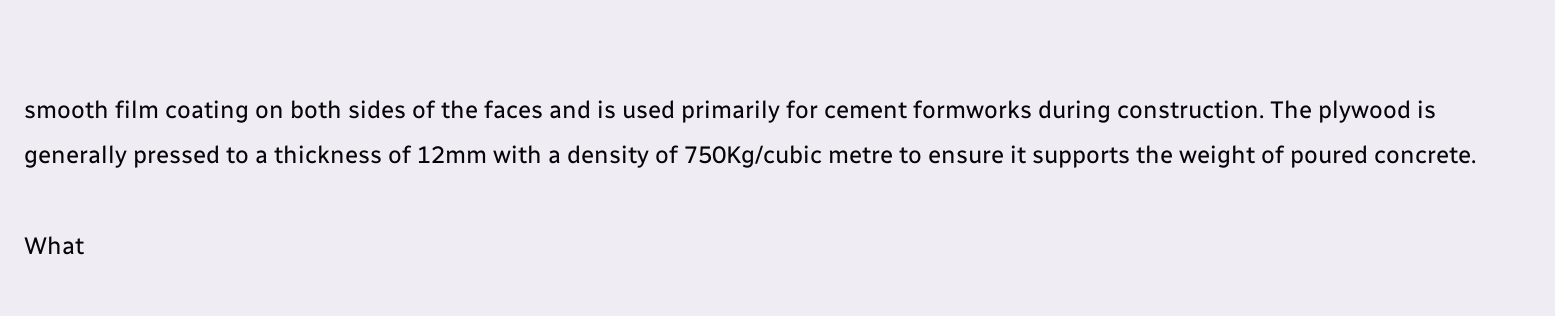smooth film coating on both sides of the faces and is used primarily for cement formworks during construction. The plywood is generally pressed to a thickness of 12mm with a density of 750Kg/cubic metre to ensure it supports the weight of poured concrete.

What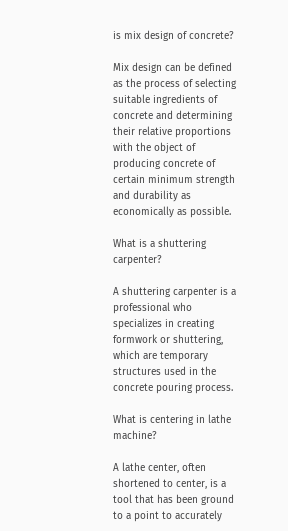is mix design of concrete?

Mix design can be defined as the process of selecting suitable ingredients of concrete and determining their relative proportions with the object of producing concrete of certain minimum strength and durability as economically as possible.

What is a shuttering carpenter?

A shuttering carpenter is a professional who specializes in creating formwork or shuttering, which are temporary structures used in the concrete pouring process.

What is centering in lathe machine?

A lathe center, often shortened to center, is a tool that has been ground to a point to accurately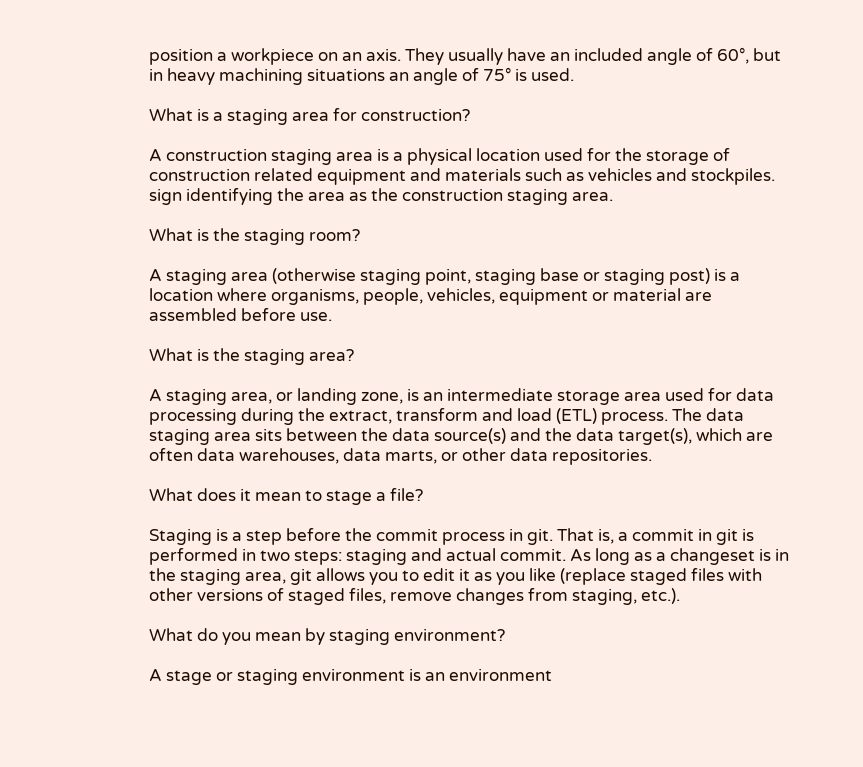position a workpiece on an axis. They usually have an included angle of 60°, but in heavy machining situations an angle of 75° is used.

What is a staging area for construction?

A construction staging area is a physical location used for the storage of construction related equipment and materials such as vehicles and stockpiles. sign identifying the area as the construction staging area.

What is the staging room?

A staging area (otherwise staging point, staging base or staging post) is a location where organisms, people, vehicles, equipment or material are assembled before use.

What is the staging area?

A staging area, or landing zone, is an intermediate storage area used for data processing during the extract, transform and load (ETL) process. The data staging area sits between the data source(s) and the data target(s), which are often data warehouses, data marts, or other data repositories.

What does it mean to stage a file?

Staging is a step before the commit process in git. That is, a commit in git is performed in two steps: staging and actual commit. As long as a changeset is in the staging area, git allows you to edit it as you like (replace staged files with other versions of staged files, remove changes from staging, etc.).

What do you mean by staging environment?

A stage or staging environment is an environment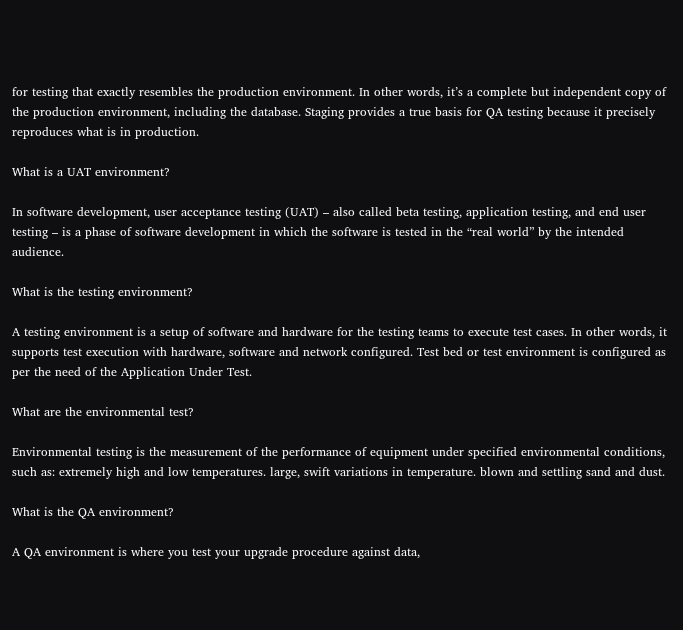for testing that exactly resembles the production environment. In other words, it’s a complete but independent copy of the production environment, including the database. Staging provides a true basis for QA testing because it precisely reproduces what is in production.

What is a UAT environment?

In software development, user acceptance testing (UAT) – also called beta testing, application testing, and end user testing – is a phase of software development in which the software is tested in the “real world” by the intended audience.

What is the testing environment?

A testing environment is a setup of software and hardware for the testing teams to execute test cases. In other words, it supports test execution with hardware, software and network configured. Test bed or test environment is configured as per the need of the Application Under Test.

What are the environmental test?

Environmental testing is the measurement of the performance of equipment under specified environmental conditions, such as: extremely high and low temperatures. large, swift variations in temperature. blown and settling sand and dust.

What is the QA environment?

A QA environment is where you test your upgrade procedure against data,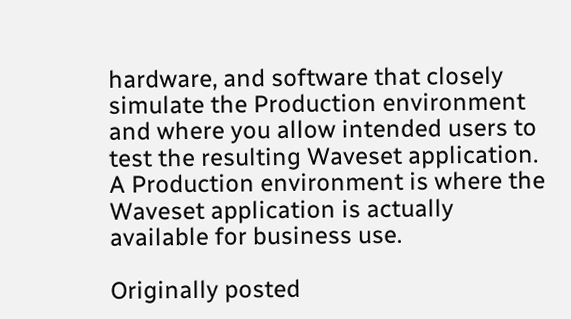hardware, and software that closely simulate the Production environment and where you allow intended users to test the resulting Waveset application. A Production environment is where the Waveset application is actually available for business use.

Originally posted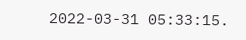2022-03-31 05:33:15.